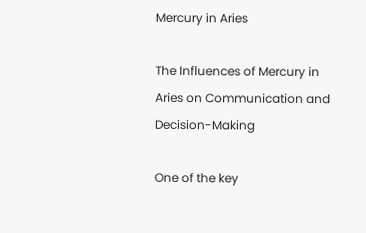Mercury in Aries

The Influences of Mercury in Aries on Communication and Decision-Making

One of the key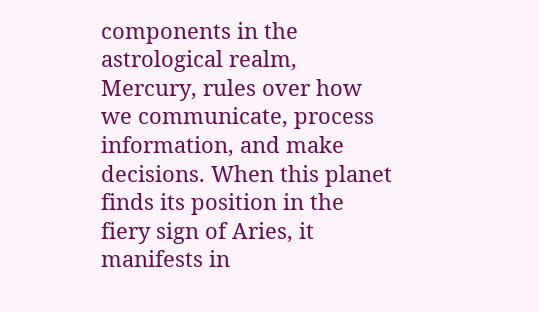components in the astrological realm, Mercury, rules over how we communicate, process information, and make decisions. When this planet finds its position in the fiery sign of Aries, it manifests in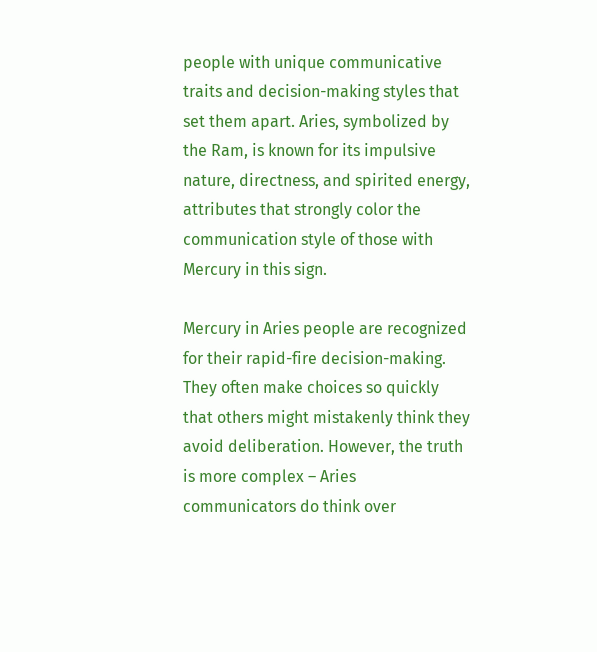people with unique communicative traits and decision-making styles that set them apart. Aries, symbolized by the Ram, is known for its impulsive nature, directness, and spirited energy, attributes that strongly color the communication style of those with Mercury in this sign.

Mercury in Aries people are recognized for their rapid-fire decision-making. They often make choices so quickly that others might mistakenly think they avoid deliberation. However, the truth is more complex – Aries communicators do think over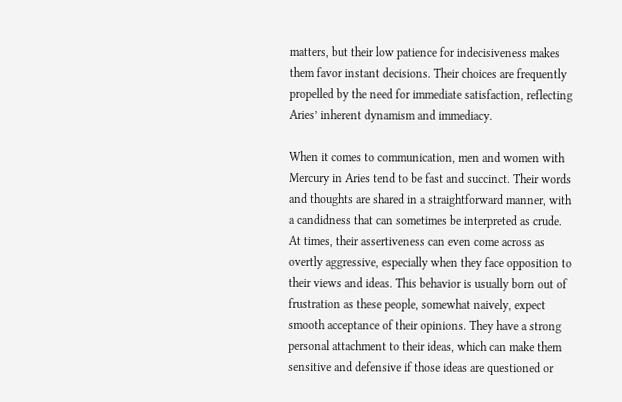matters, but their low patience for indecisiveness makes them favor instant decisions. Their choices are frequently propelled by the need for immediate satisfaction, reflecting Aries’ inherent dynamism and immediacy.

When it comes to communication, men and women with Mercury in Aries tend to be fast and succinct. Their words and thoughts are shared in a straightforward manner, with a candidness that can sometimes be interpreted as crude. At times, their assertiveness can even come across as overtly aggressive, especially when they face opposition to their views and ideas. This behavior is usually born out of frustration as these people, somewhat naively, expect smooth acceptance of their opinions. They have a strong personal attachment to their ideas, which can make them sensitive and defensive if those ideas are questioned or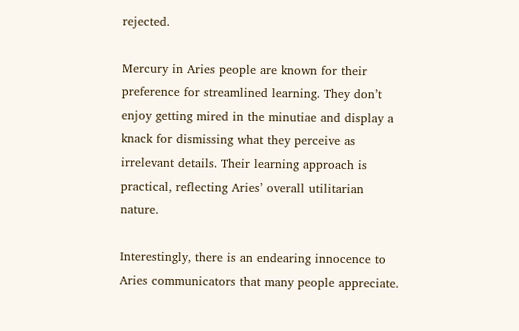rejected.

Mercury in Aries people are known for their preference for streamlined learning. They don’t enjoy getting mired in the minutiae and display a knack for dismissing what they perceive as irrelevant details. Their learning approach is practical, reflecting Aries’ overall utilitarian nature.

Interestingly, there is an endearing innocence to Aries communicators that many people appreciate.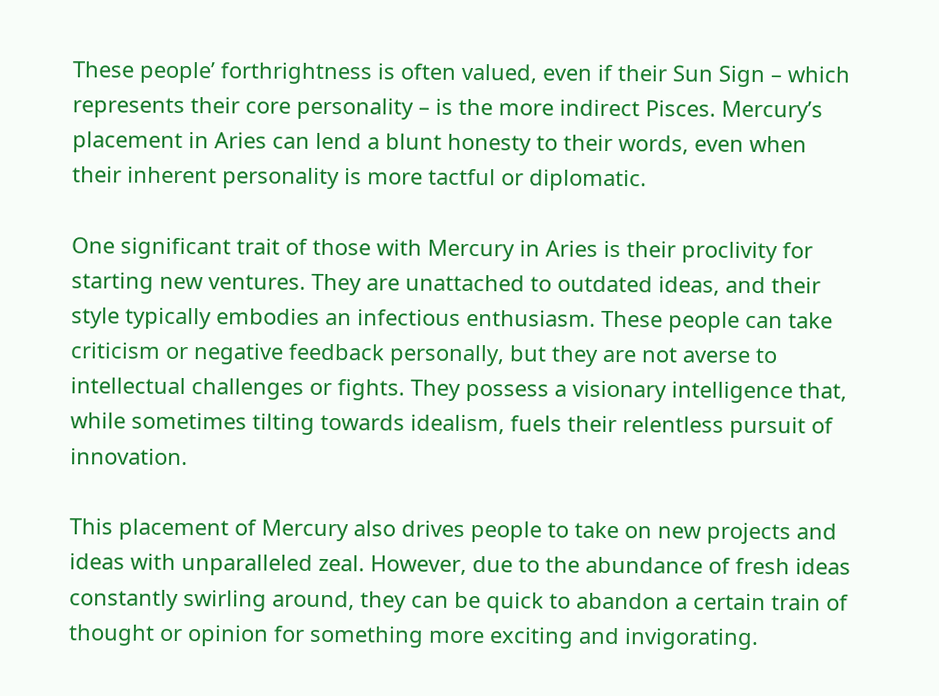These people’ forthrightness is often valued, even if their Sun Sign – which represents their core personality – is the more indirect Pisces. Mercury’s placement in Aries can lend a blunt honesty to their words, even when their inherent personality is more tactful or diplomatic.

One significant trait of those with Mercury in Aries is their proclivity for starting new ventures. They are unattached to outdated ideas, and their style typically embodies an infectious enthusiasm. These people can take criticism or negative feedback personally, but they are not averse to intellectual challenges or fights. They possess a visionary intelligence that, while sometimes tilting towards idealism, fuels their relentless pursuit of innovation.

This placement of Mercury also drives people to take on new projects and ideas with unparalleled zeal. However, due to the abundance of fresh ideas constantly swirling around, they can be quick to abandon a certain train of thought or opinion for something more exciting and invigorating.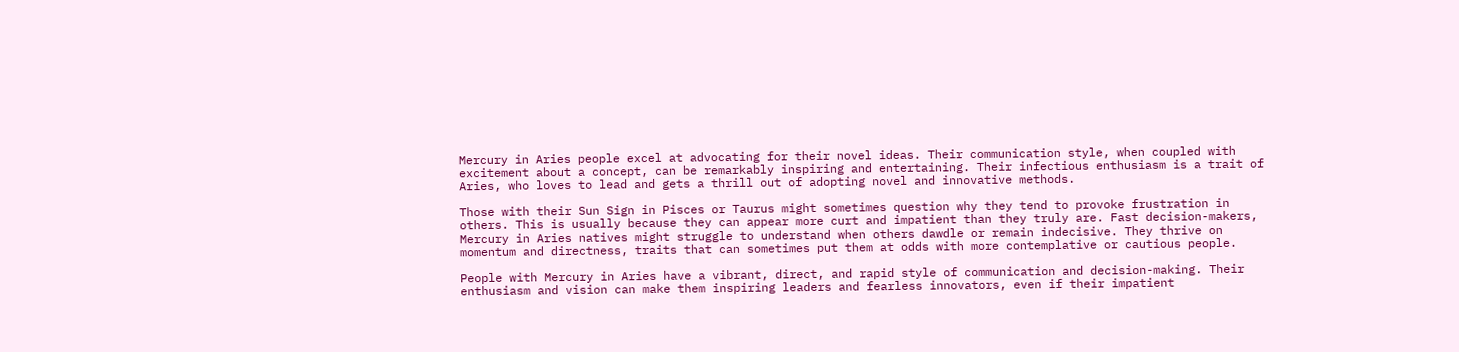Mercury in Aries people excel at advocating for their novel ideas. Their communication style, when coupled with excitement about a concept, can be remarkably inspiring and entertaining. Their infectious enthusiasm is a trait of Aries, who loves to lead and gets a thrill out of adopting novel and innovative methods.

Those with their Sun Sign in Pisces or Taurus might sometimes question why they tend to provoke frustration in others. This is usually because they can appear more curt and impatient than they truly are. Fast decision-makers, Mercury in Aries natives might struggle to understand when others dawdle or remain indecisive. They thrive on momentum and directness, traits that can sometimes put them at odds with more contemplative or cautious people.

People with Mercury in Aries have a vibrant, direct, and rapid style of communication and decision-making. Their enthusiasm and vision can make them inspiring leaders and fearless innovators, even if their impatient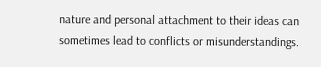nature and personal attachment to their ideas can sometimes lead to conflicts or misunderstandings.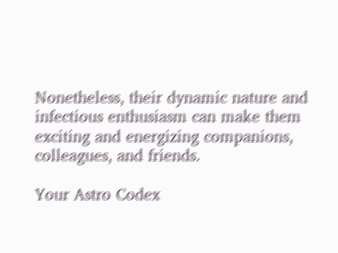Nonetheless, their dynamic nature and infectious enthusiasm can make them exciting and energizing companions, colleagues, and friends.

Your Astro Codex